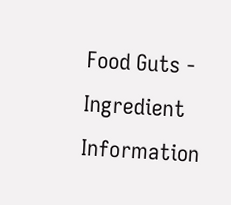Food Guts - Ingredient Information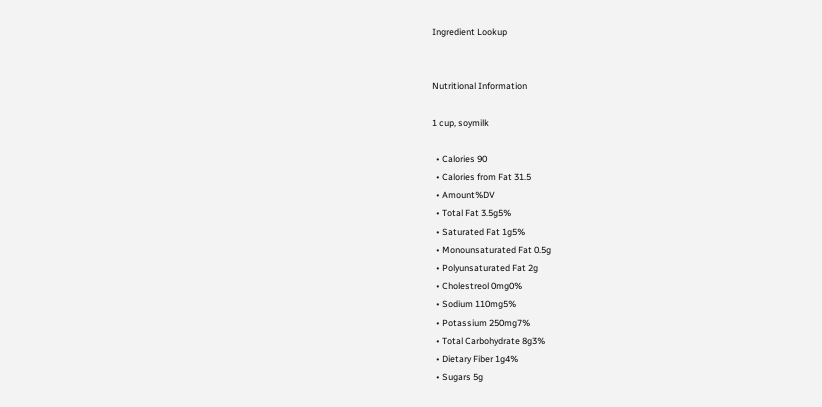Ingredient Lookup


Nutritional Information

1 cup, soymilk

  • Calories 90
  • Calories from Fat 31.5
  • Amount%DV
  • Total Fat 3.5g5%
  • Saturated Fat 1g5%
  • Monounsaturated Fat 0.5g
  • Polyunsaturated Fat 2g
  • Cholestreol 0mg0%
  • Sodium 110mg5%
  • Potassium 250mg7%
  • Total Carbohydrate 8g3%
  • Dietary Fiber 1g4%
  • Sugars 5g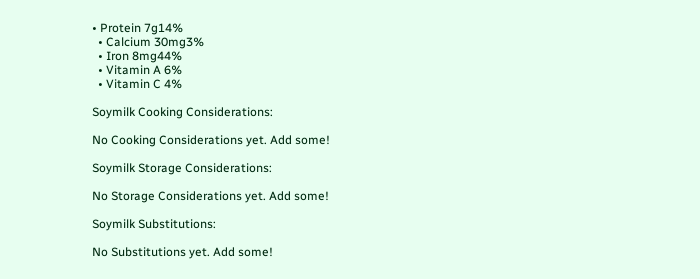• Protein 7g14%
  • Calcium 30mg3%
  • Iron 8mg44%
  • Vitamin A 6%
  • Vitamin C 4%

Soymilk Cooking Considerations:

No Cooking Considerations yet. Add some!

Soymilk Storage Considerations:

No Storage Considerations yet. Add some!

Soymilk Substitutions:

No Substitutions yet. Add some!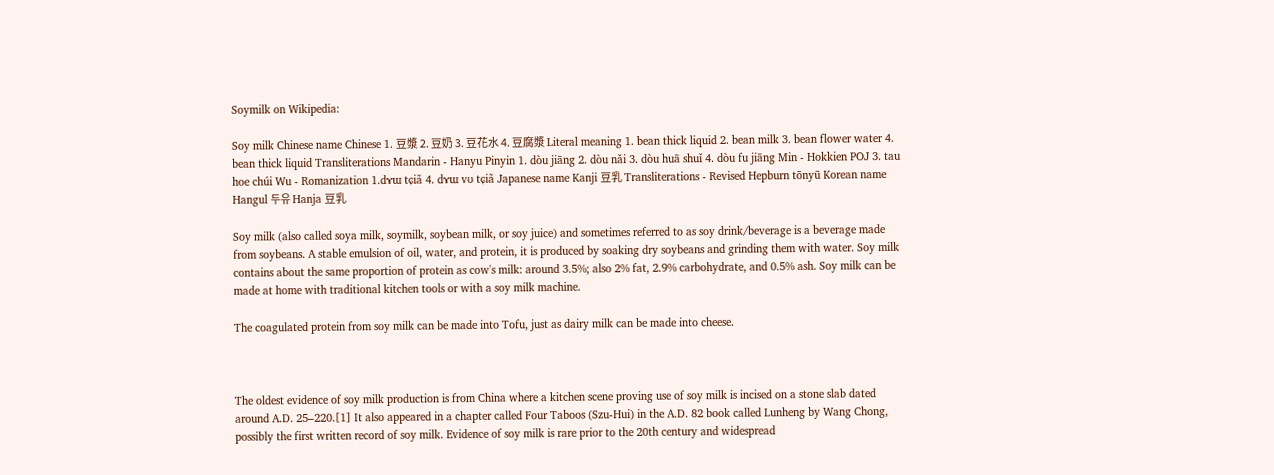Soymilk on Wikipedia:

Soy milk Chinese name Chinese 1. 豆漿 2. 豆奶 3. 豆花水 4. 豆腐漿 Literal meaning 1. bean thick liquid 2. bean milk 3. bean flower water 4. bean thick liquid Transliterations Mandarin - Hanyu Pinyin 1. dòu jiāng 2. dòu nǎi 3. dòu huā shuǐ 4. dòu fu jiāng Min - Hokkien POJ 3. tau hoe chúi Wu - Romanization 1.dɤɯ tɕiã 4. dɤɯ vʊ tɕiã Japanese name Kanji 豆乳 Transliterations - Revised Hepburn tōnyū Korean name Hangul 두유 Hanja 豆乳

Soy milk (also called soya milk, soymilk, soybean milk, or soy juice) and sometimes referred to as soy drink/beverage is a beverage made from soybeans. A stable emulsion of oil, water, and protein, it is produced by soaking dry soybeans and grinding them with water. Soy milk contains about the same proportion of protein as cow's milk: around 3.5%; also 2% fat, 2.9% carbohydrate, and 0.5% ash. Soy milk can be made at home with traditional kitchen tools or with a soy milk machine.

The coagulated protein from soy milk can be made into Tofu, just as dairy milk can be made into cheese.



The oldest evidence of soy milk production is from China where a kitchen scene proving use of soy milk is incised on a stone slab dated around A.D. 25–220.[1] It also appeared in a chapter called Four Taboos (Szu-Hui) in the A.D. 82 book called Lunheng by Wang Chong, possibly the first written record of soy milk. Evidence of soy milk is rare prior to the 20th century and widespread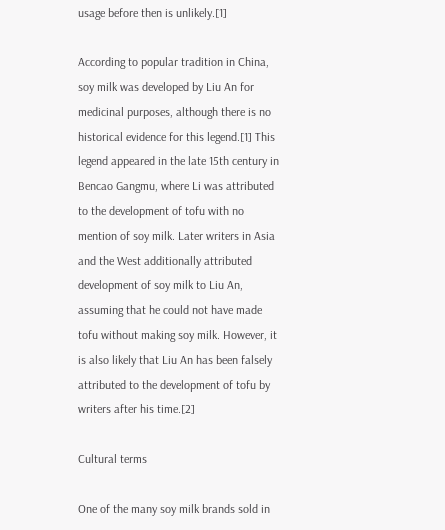usage before then is unlikely.[1]

According to popular tradition in China, soy milk was developed by Liu An for medicinal purposes, although there is no historical evidence for this legend.[1] This legend appeared in the late 15th century in Bencao Gangmu, where Li was attributed to the development of tofu with no mention of soy milk. Later writers in Asia and the West additionally attributed development of soy milk to Liu An, assuming that he could not have made tofu without making soy milk. However, it is also likely that Liu An has been falsely attributed to the development of tofu by writers after his time.[2]

Cultural terms

One of the many soy milk brands sold in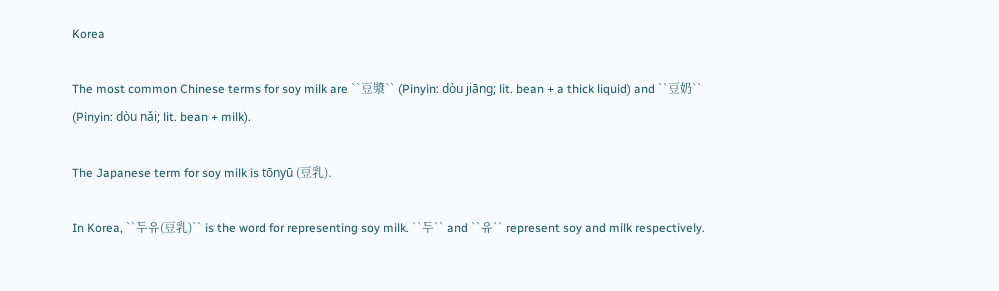Korea

The most common Chinese terms for soy milk are ``豆漿`` (Pinyin: dòu jiāng; lit. bean + a thick liquid) and ``豆奶`` (Pinyin: dòu nǎi; lit. bean + milk).

The Japanese term for soy milk is tōnyū (豆乳).

In Korea, ``두유(豆乳)`` is the word for representing soy milk. ``두`` and ``유`` represent soy and milk respectively.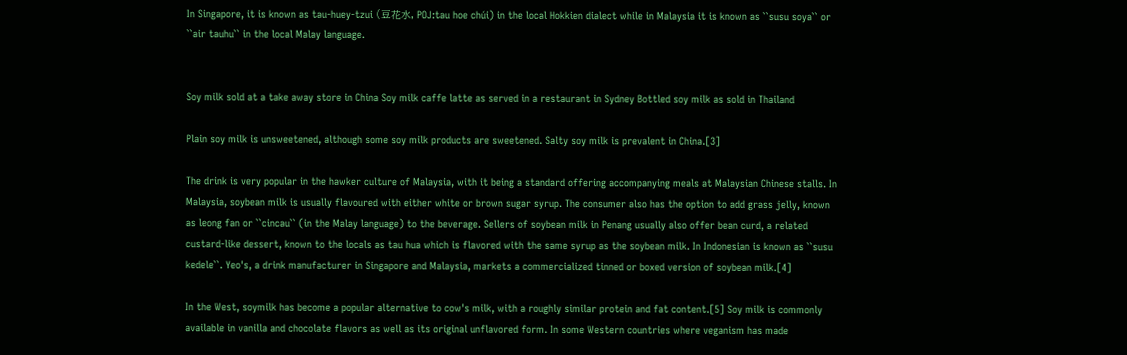In Singapore, it is known as tau-huey-tzui (豆花水, POJ:tau hoe chúi) in the local Hokkien dialect while in Malaysia it is known as ``susu soya`` or ``air tauhu`` in the local Malay language.


Soy milk sold at a take away store in China Soy milk caffe latte as served in a restaurant in Sydney Bottled soy milk as sold in Thailand

Plain soy milk is unsweetened, although some soy milk products are sweetened. Salty soy milk is prevalent in China.[3]

The drink is very popular in the hawker culture of Malaysia, with it being a standard offering accompanying meals at Malaysian Chinese stalls. In Malaysia, soybean milk is usually flavoured with either white or brown sugar syrup. The consumer also has the option to add grass jelly, known as leong fan or ``cincau`` (in the Malay language) to the beverage. Sellers of soybean milk in Penang usually also offer bean curd, a related custard-like dessert, known to the locals as tau hua which is flavored with the same syrup as the soybean milk. In Indonesian is known as ``susu kedele``. Yeo's, a drink manufacturer in Singapore and Malaysia, markets a commercialized tinned or boxed version of soybean milk.[4]

In the West, soymilk has become a popular alternative to cow's milk, with a roughly similar protein and fat content.[5] Soy milk is commonly available in vanilla and chocolate flavors as well as its original unflavored form. In some Western countries where veganism has made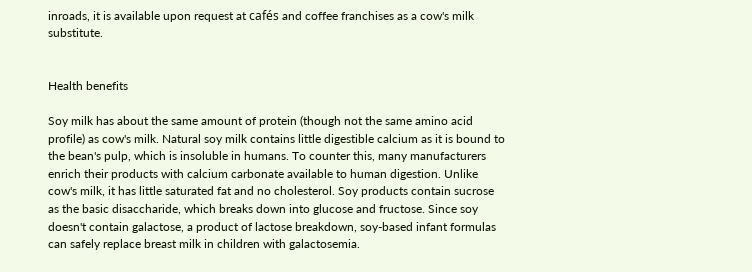inroads, it is available upon request at cafés and coffee franchises as a cow's milk substitute.


Health benefits

Soy milk has about the same amount of protein (though not the same amino acid profile) as cow's milk. Natural soy milk contains little digestible calcium as it is bound to the bean's pulp, which is insoluble in humans. To counter this, many manufacturers enrich their products with calcium carbonate available to human digestion. Unlike cow's milk, it has little saturated fat and no cholesterol. Soy products contain sucrose as the basic disaccharide, which breaks down into glucose and fructose. Since soy doesn't contain galactose, a product of lactose breakdown, soy-based infant formulas can safely replace breast milk in children with galactosemia.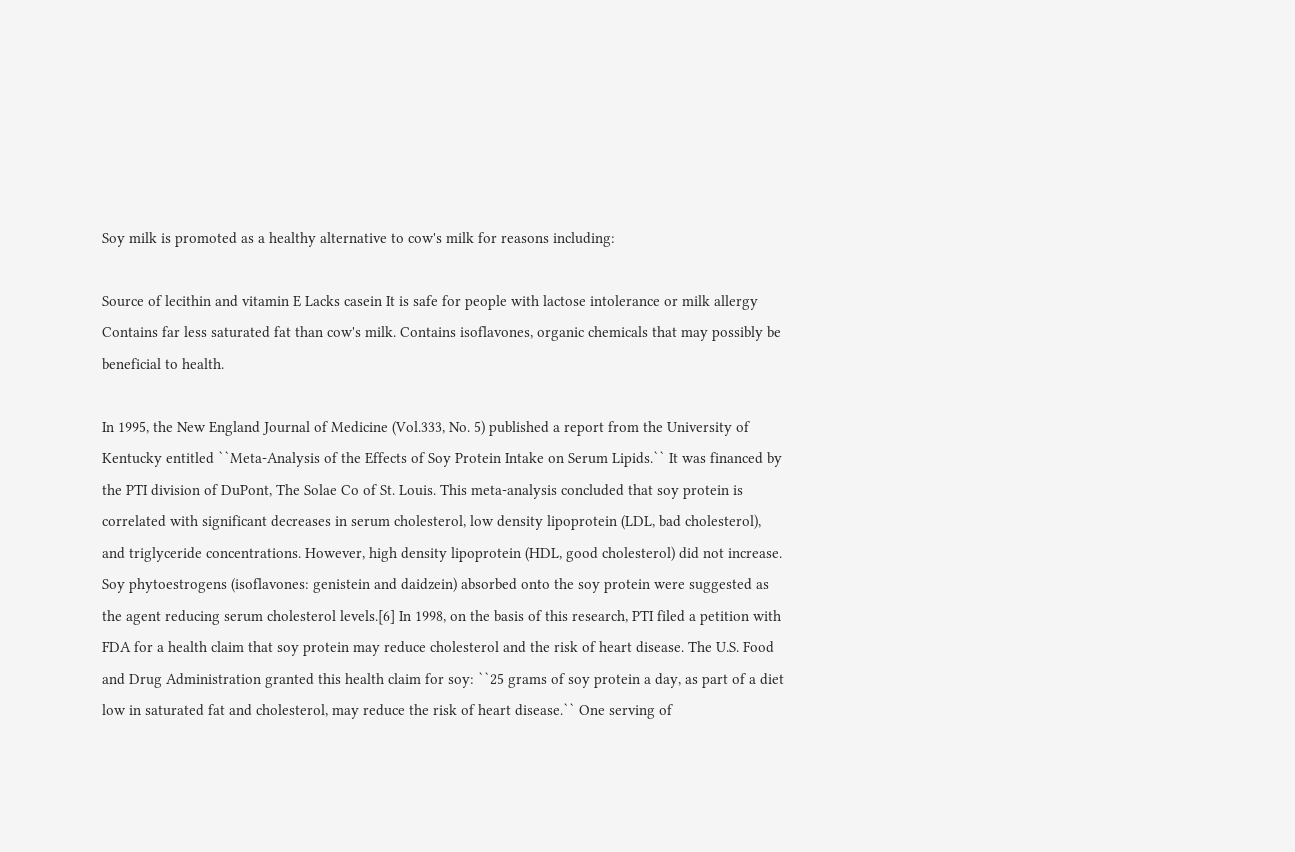Soy milk is promoted as a healthy alternative to cow's milk for reasons including:

Source of lecithin and vitamin E Lacks casein It is safe for people with lactose intolerance or milk allergy Contains far less saturated fat than cow's milk. Contains isoflavones, organic chemicals that may possibly be beneficial to health.

In 1995, the New England Journal of Medicine (Vol.333, No. 5) published a report from the University of Kentucky entitled ``Meta-Analysis of the Effects of Soy Protein Intake on Serum Lipids.`` It was financed by the PTI division of DuPont, The Solae Co of St. Louis. This meta-analysis concluded that soy protein is correlated with significant decreases in serum cholesterol, low density lipoprotein (LDL, bad cholesterol), and triglyceride concentrations. However, high density lipoprotein (HDL, good cholesterol) did not increase. Soy phytoestrogens (isoflavones: genistein and daidzein) absorbed onto the soy protein were suggested as the agent reducing serum cholesterol levels.[6] In 1998, on the basis of this research, PTI filed a petition with FDA for a health claim that soy protein may reduce cholesterol and the risk of heart disease. The U.S. Food and Drug Administration granted this health claim for soy: ``25 grams of soy protein a day, as part of a diet low in saturated fat and cholesterol, may reduce the risk of heart disease.`` One serving of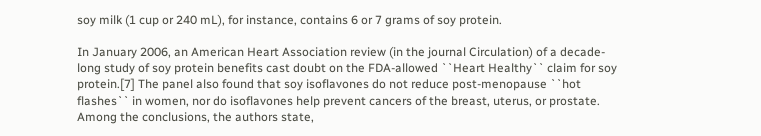soy milk (1 cup or 240 mL), for instance, contains 6 or 7 grams of soy protein.

In January 2006, an American Heart Association review (in the journal Circulation) of a decade-long study of soy protein benefits cast doubt on the FDA-allowed ``Heart Healthy`` claim for soy protein.[7] The panel also found that soy isoflavones do not reduce post-menopause ``hot flashes`` in women, nor do isoflavones help prevent cancers of the breast, uterus, or prostate. Among the conclusions, the authors state,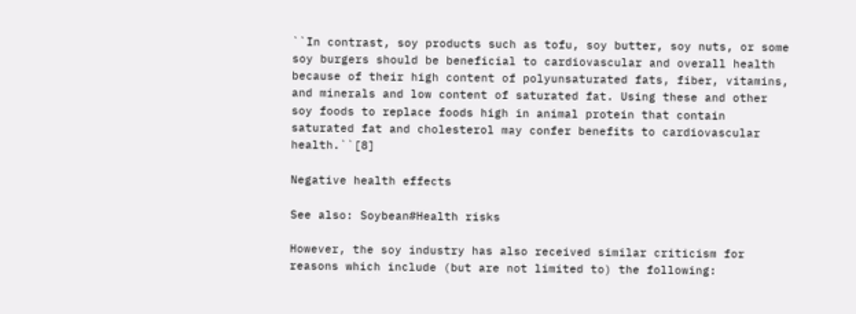``In contrast, soy products such as tofu, soy butter, soy nuts, or some soy burgers should be beneficial to cardiovascular and overall health because of their high content of polyunsaturated fats, fiber, vitamins, and minerals and low content of saturated fat. Using these and other soy foods to replace foods high in animal protein that contain saturated fat and cholesterol may confer benefits to cardiovascular health.``[8]

Negative health effects

See also: Soybean#Health risks

However, the soy industry has also received similar criticism for reasons which include (but are not limited to) the following: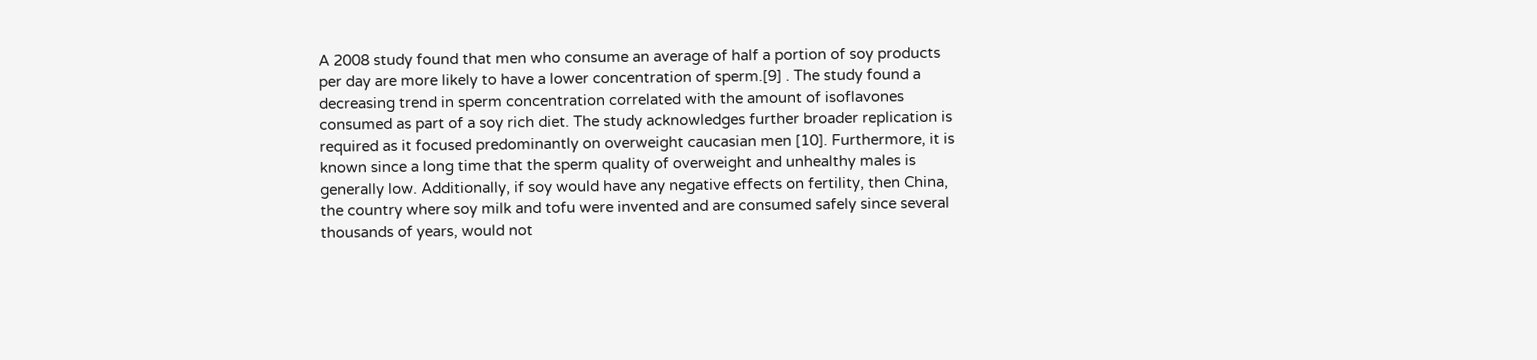A 2008 study found that men who consume an average of half a portion of soy products per day are more likely to have a lower concentration of sperm.[9] . The study found a decreasing trend in sperm concentration correlated with the amount of isoflavones consumed as part of a soy rich diet. The study acknowledges further broader replication is required as it focused predominantly on overweight caucasian men [10]. Furthermore, it is known since a long time that the sperm quality of overweight and unhealthy males is generally low. Additionally, if soy would have any negative effects on fertility, then China, the country where soy milk and tofu were invented and are consumed safely since several thousands of years, would not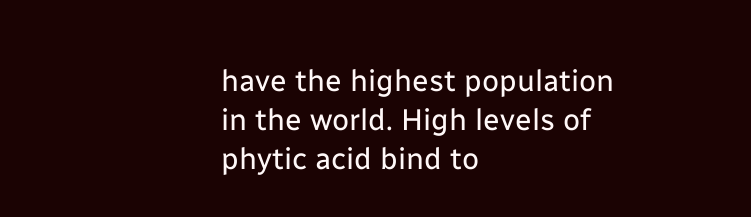have the highest population in the world. High levels of phytic acid bind to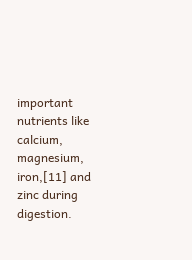important nutrients like calcium, magnesium, iron,[11] and zinc during digestion.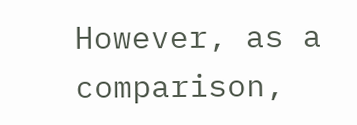However, as a comparison,